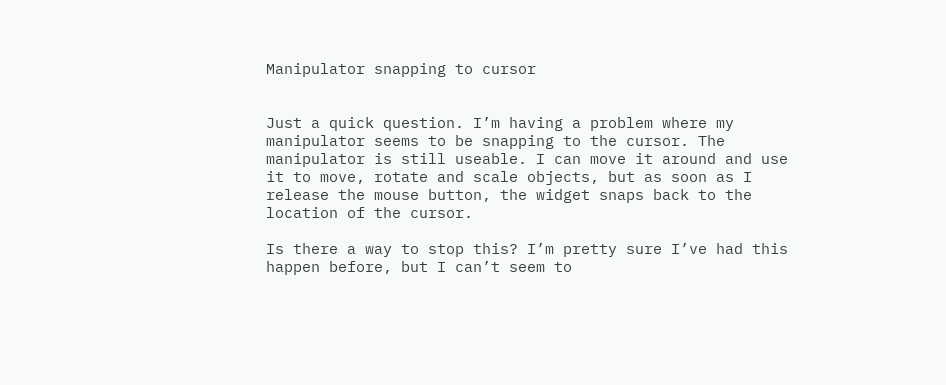Manipulator snapping to cursor


Just a quick question. I’m having a problem where my manipulator seems to be snapping to the cursor. The manipulator is still useable. I can move it around and use it to move, rotate and scale objects, but as soon as I release the mouse button, the widget snaps back to the location of the cursor.

Is there a way to stop this? I’m pretty sure I’ve had this happen before, but I can’t seem to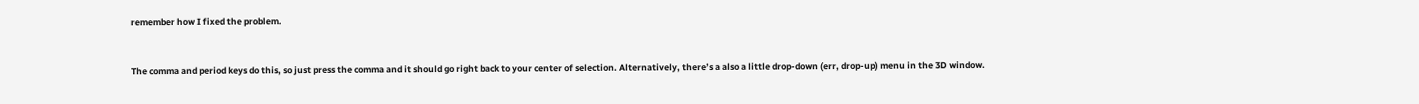remember how I fixed the problem.


The comma and period keys do this, so just press the comma and it should go right back to your center of selection. Alternatively, there’s a also a little drop-down (err, drop-up) menu in the 3D window.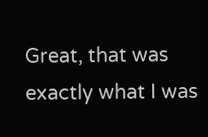Great, that was exactly what I was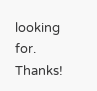looking for. Thanks!